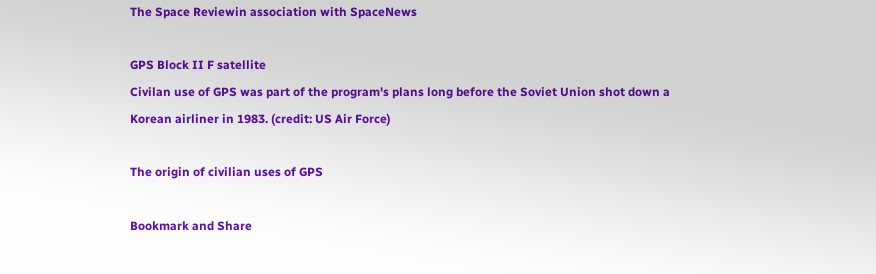The Space Reviewin association with SpaceNews

GPS Block II F satellite
Civilan use of GPS was part of the program's plans long before the Soviet Union shot down a Korean airliner in 1983. (credit: US Air Force)

The origin of civilian uses of GPS

Bookmark and Share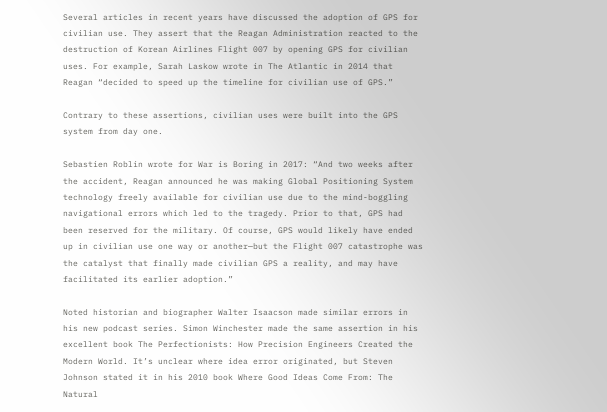Several articles in recent years have discussed the adoption of GPS for civilian use. They assert that the Reagan Administration reacted to the destruction of Korean Airlines Flight 007 by opening GPS for civilian uses. For example, Sarah Laskow wrote in The Atlantic in 2014 that Reagan “decided to speed up the timeline for civilian use of GPS.”

Contrary to these assertions, civilian uses were built into the GPS system from day one.

Sebastien Roblin wrote for War is Boring in 2017: “And two weeks after the accident, Reagan announced he was making Global Positioning System technology freely available for civilian use due to the mind-boggling navigational errors which led to the tragedy. Prior to that, GPS had been reserved for the military. Of course, GPS would likely have ended up in civilian use one way or another—but the Flight 007 catastrophe was the catalyst that finally made civilian GPS a reality, and may have facilitated its earlier adoption.”

Noted historian and biographer Walter Isaacson made similar errors in his new podcast series. Simon Winchester made the same assertion in his excellent book The Perfectionists: How Precision Engineers Created the Modern World. It’s unclear where idea error originated, but Steven Johnson stated it in his 2010 book Where Good Ideas Come From: The Natural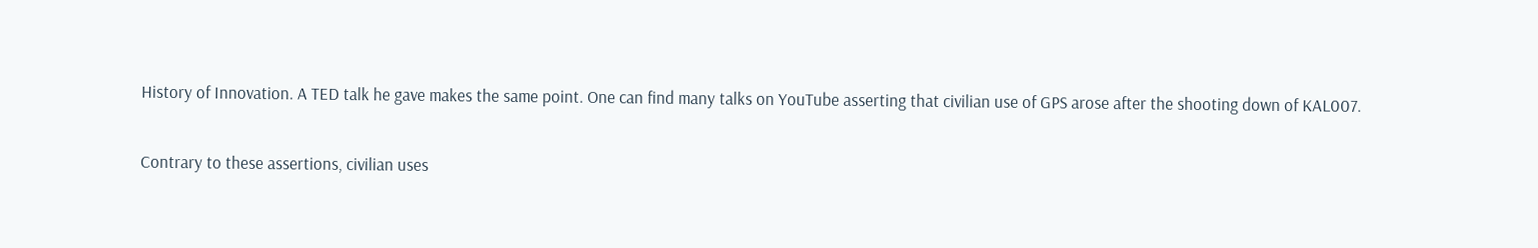History of Innovation. A TED talk he gave makes the same point. One can find many talks on YouTube asserting that civilian use of GPS arose after the shooting down of KAL007.

Contrary to these assertions, civilian uses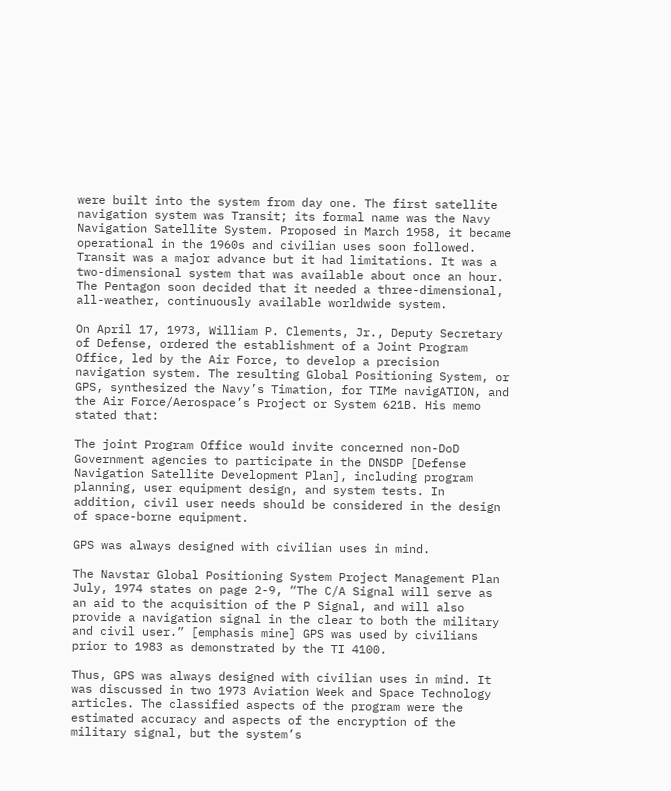were built into the system from day one. The first satellite navigation system was Transit; its formal name was the Navy Navigation Satellite System. Proposed in March 1958, it became operational in the 1960s and civilian uses soon followed. Transit was a major advance but it had limitations. It was a two-dimensional system that was available about once an hour. The Pentagon soon decided that it needed a three-dimensional, all-weather, continuously available worldwide system.

On April 17, 1973, William P. Clements, Jr., Deputy Secretary of Defense, ordered the establishment of a Joint Program Office, led by the Air Force, to develop a precision navigation system. The resulting Global Positioning System, or GPS, synthesized the Navy’s Timation, for TIMe navigATION, and the Air Force/Aerospace’s Project or System 621B. His memo stated that:

The joint Program Office would invite concerned non-DoD Government agencies to participate in the DNSDP [Defense Navigation Satellite Development Plan], including program planning, user equipment design, and system tests. In addition, civil user needs should be considered in the design of space-borne equipment.

GPS was always designed with civilian uses in mind.

The Navstar Global Positioning System Project Management Plan July, 1974 states on page 2-9, “The C/A Signal will serve as an aid to the acquisition of the P Signal, and will also provide a navigation signal in the clear to both the military and civil user.” [emphasis mine] GPS was used by civilians prior to 1983 as demonstrated by the TI 4100.

Thus, GPS was always designed with civilian uses in mind. It was discussed in two 1973 Aviation Week and Space Technology articles. The classified aspects of the program were the estimated accuracy and aspects of the encryption of the military signal, but the system’s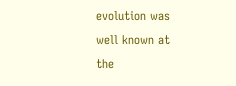evolution was well known at the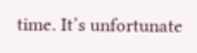time. It’s unfortunate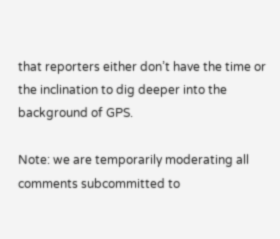that reporters either don’t have the time or the inclination to dig deeper into the background of GPS.

Note: we are temporarily moderating all comments subcommitted to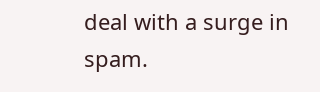deal with a surge in spam.